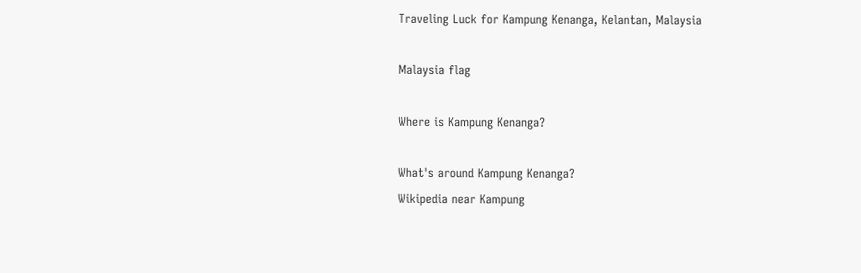Traveling Luck for Kampung Kenanga, Kelantan, Malaysia

Malaysia flag

Where is Kampung Kenanga?

What's around Kampung Kenanga?
Wikipedia near Kampung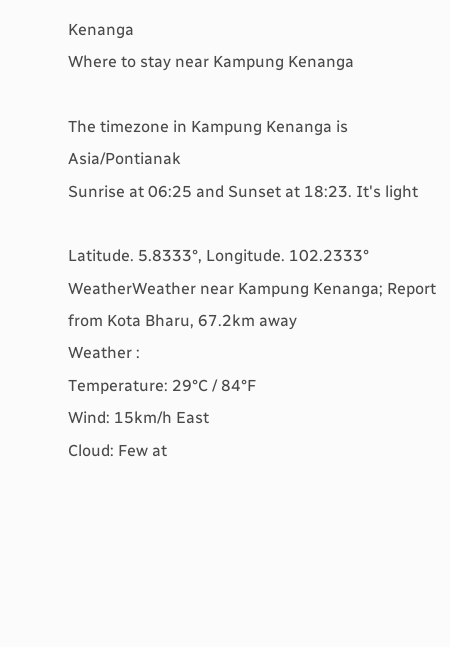Kenanga
Where to stay near Kampung Kenanga

The timezone in Kampung Kenanga is Asia/Pontianak
Sunrise at 06:25 and Sunset at 18:23. It's light

Latitude. 5.8333°, Longitude. 102.2333°
WeatherWeather near Kampung Kenanga; Report from Kota Bharu, 67.2km away
Weather :
Temperature: 29°C / 84°F
Wind: 15km/h East
Cloud: Few at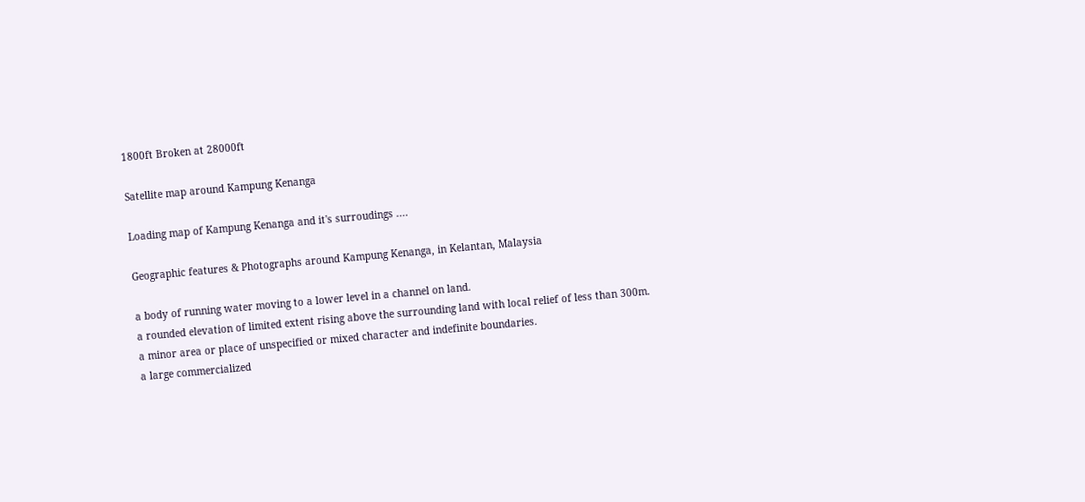1800ft Broken at 28000ft

Satellite map around Kampung Kenanga

Loading map of Kampung Kenanga and it's surroudings ....

Geographic features & Photographs around Kampung Kenanga, in Kelantan, Malaysia

a body of running water moving to a lower level in a channel on land.
a rounded elevation of limited extent rising above the surrounding land with local relief of less than 300m.
a minor area or place of unspecified or mixed character and indefinite boundaries.
a large commercialized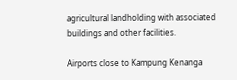agricultural landholding with associated buildings and other facilities.

Airports close to Kampung Kenanga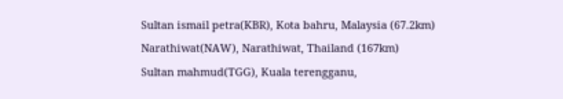Sultan ismail petra(KBR), Kota bahru, Malaysia (67.2km)
Narathiwat(NAW), Narathiwat, Thailand (167km)
Sultan mahmud(TGG), Kuala terengganu,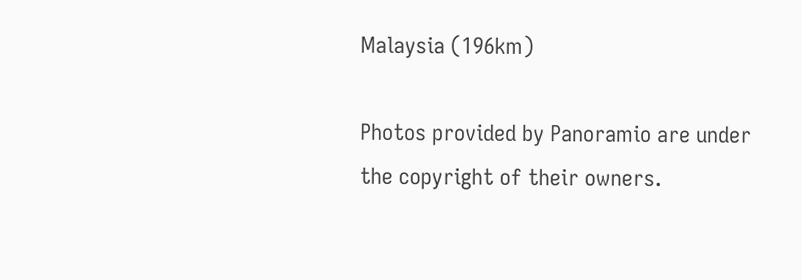Malaysia (196km)

Photos provided by Panoramio are under the copyright of their owners.